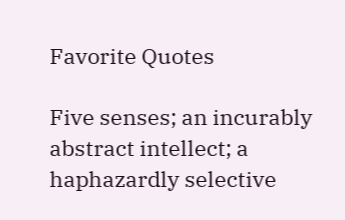Favorite Quotes

Five senses; an incurably abstract intellect; a haphazardly selective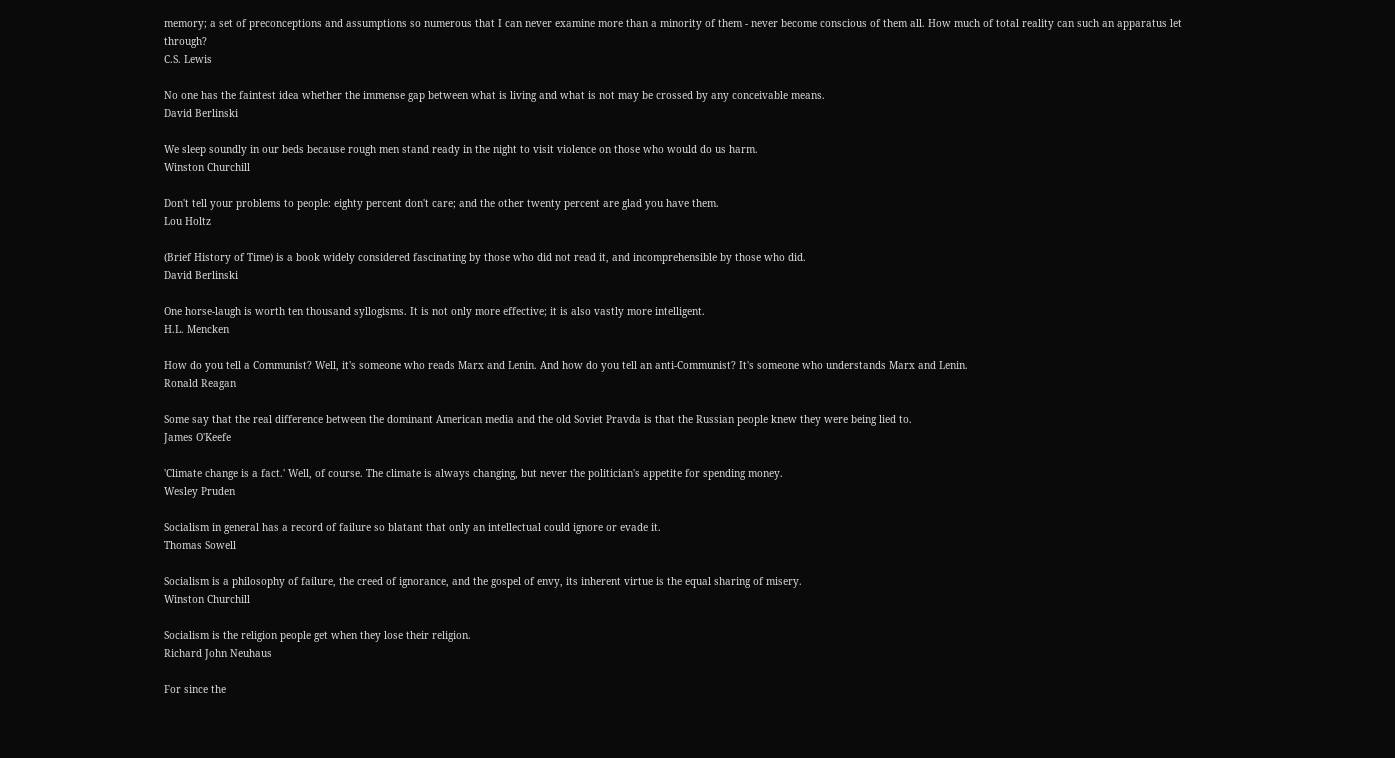memory; a set of preconceptions and assumptions so numerous that I can never examine more than a minority of them - never become conscious of them all. How much of total reality can such an apparatus let through?
C.S. Lewis

No one has the faintest idea whether the immense gap between what is living and what is not may be crossed by any conceivable means.
David Berlinski

We sleep soundly in our beds because rough men stand ready in the night to visit violence on those who would do us harm.
Winston Churchill

Don't tell your problems to people: eighty percent don't care; and the other twenty percent are glad you have them.
Lou Holtz

(Brief History of Time) is a book widely considered fascinating by those who did not read it, and incomprehensible by those who did.
David Berlinski

One horse-laugh is worth ten thousand syllogisms. It is not only more effective; it is also vastly more intelligent.
H.L. Mencken

How do you tell a Communist? Well, it's someone who reads Marx and Lenin. And how do you tell an anti-Communist? It's someone who understands Marx and Lenin.
Ronald Reagan

Some say that the real difference between the dominant American media and the old Soviet Pravda is that the Russian people knew they were being lied to.
James O'Keefe

'Climate change is a fact.' Well, of course. The climate is always changing, but never the politician's appetite for spending money.
Wesley Pruden

Socialism in general has a record of failure so blatant that only an intellectual could ignore or evade it.
Thomas Sowell

Socialism is a philosophy of failure, the creed of ignorance, and the gospel of envy, its inherent virtue is the equal sharing of misery.
Winston Churchill

Socialism is the religion people get when they lose their religion.
Richard John Neuhaus

For since the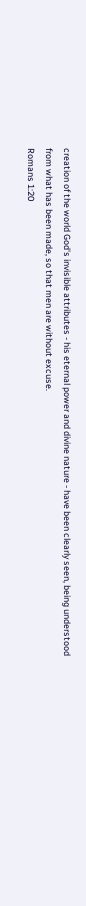creation of the world God's invisible attributes - his eternal power and divine nature - have been clearly seen, being understood from what has been made, so that men are without excuse.
Romans 1:20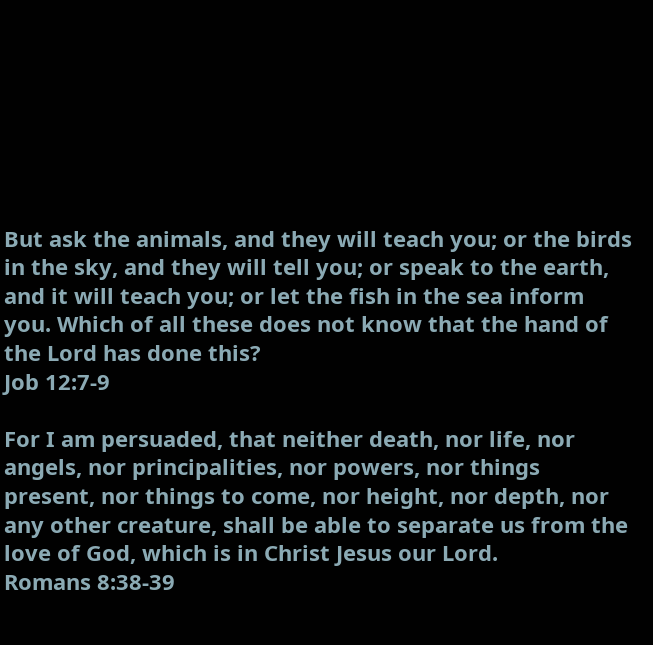But ask the animals, and they will teach you; or the birds in the sky, and they will tell you; or speak to the earth, and it will teach you; or let the fish in the sea inform you. Which of all these does not know that the hand of the Lord has done this?
Job 12:7-9

For I am persuaded, that neither death, nor life, nor angels, nor principalities, nor powers, nor things present, nor things to come, nor height, nor depth, nor any other creature, shall be able to separate us from the love of God, which is in Christ Jesus our Lord.
Romans 8:38-39